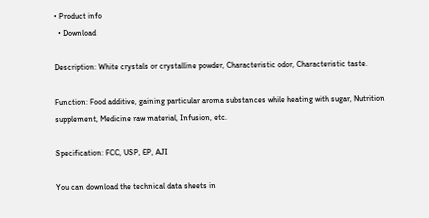• Product info
  • Download

Description: White crystals or crystalline powder, Characteristic odor, Characteristic taste.

Function: Food additive, gaining particular aroma substances while heating with sugar, Nutrition supplement, Medicine raw material, Infusion, etc.

Specification: FCC, USP, EP, AJI

You can download the technical data sheets in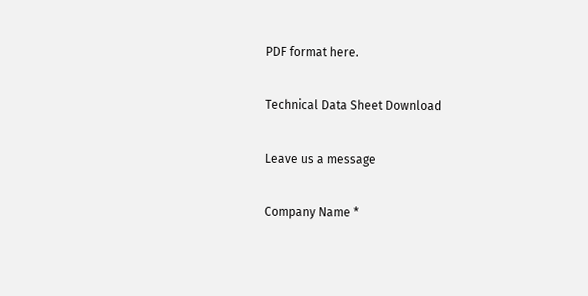PDF format here.

Technical Data Sheet Download

Leave us a message

Company Name *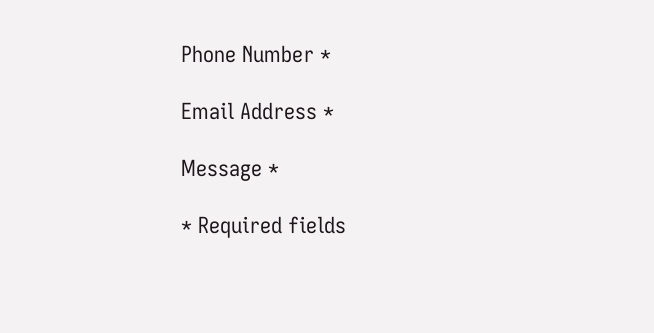Phone Number *

Email Address *

Message *

* Required fields